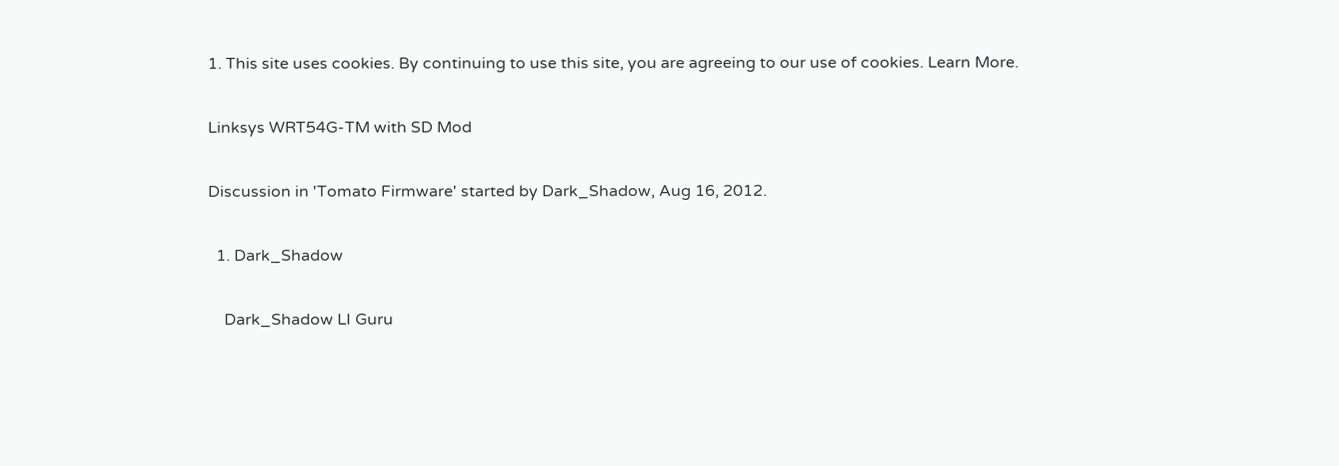1. This site uses cookies. By continuing to use this site, you are agreeing to our use of cookies. Learn More.

Linksys WRT54G-TM with SD Mod

Discussion in 'Tomato Firmware' started by Dark_Shadow, Aug 16, 2012.

  1. Dark_Shadow

    Dark_Shadow LI Guru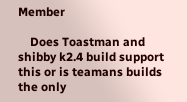Member

    Does Toastman and shibby k2.4 build support this or is teamans builds the only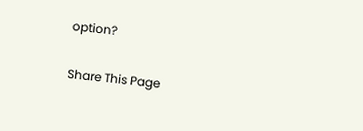option?

Share This Page